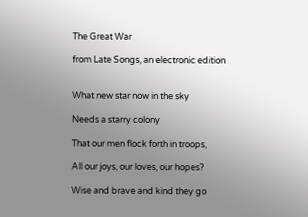The Great War

from Late Songs, an electronic edition


What new star now in the sky

Needs a starry colony

That our men flock forth in troops,

All our joys, our loves, our hopes?

Wise and brave and kind they go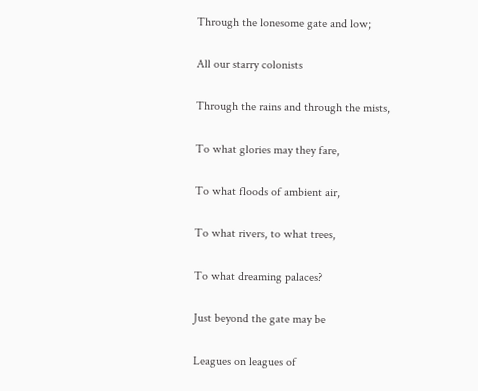Through the lonesome gate and low;

All our starry colonists

Through the rains and through the mists,

To what glories may they fare,

To what floods of ambient air,

To what rivers, to what trees,

To what dreaming palaces?

Just beyond the gate may be

Leagues on leagues of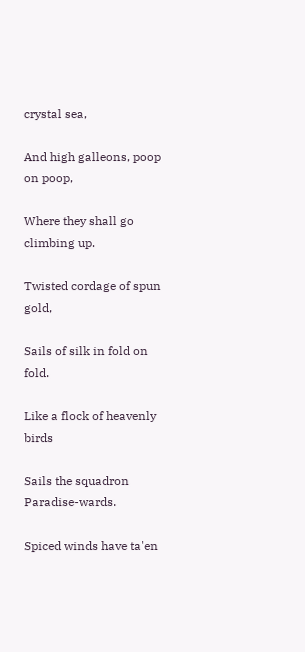crystal sea,

And high galleons, poop on poop,

Where they shall go climbing up.

Twisted cordage of spun gold,

Sails of silk in fold on fold.

Like a flock of heavenly birds

Sails the squadron Paradise-wards.

Spiced winds have ta'en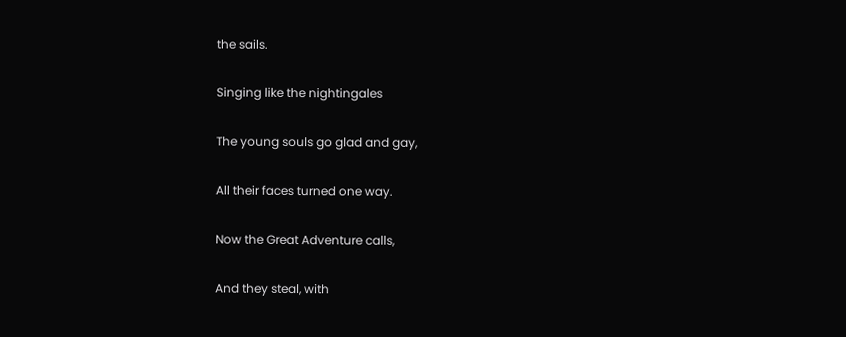the sails.

Singing like the nightingales

The young souls go glad and gay,

All their faces turned one way.

Now the Great Adventure calls,

And they steal, with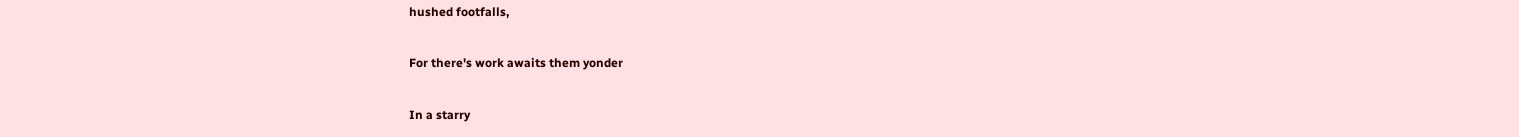hushed footfalls,

For there's work awaits them yonder

In a starry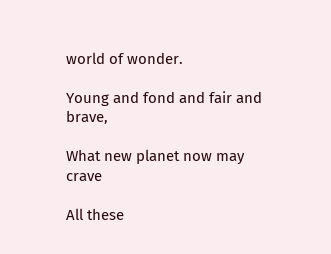world of wonder.

Young and fond and fair and brave,

What new planet now may crave

All these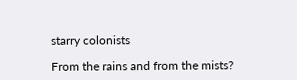starry colonists

From the rains and from the mists?